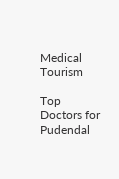Medical Tourism

Top Doctors for Pudendal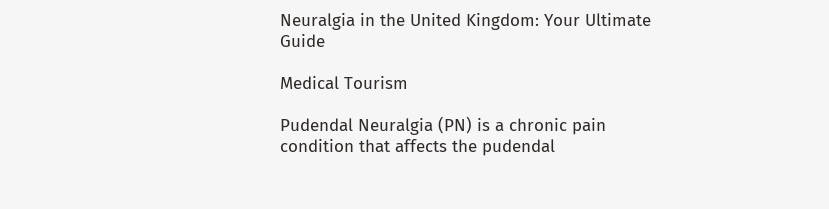Neuralgia in the United Kingdom: Your Ultimate Guide

Medical Tourism

Pudendal Neuralgia (PN) is a chronic pain condition that affects the pudendal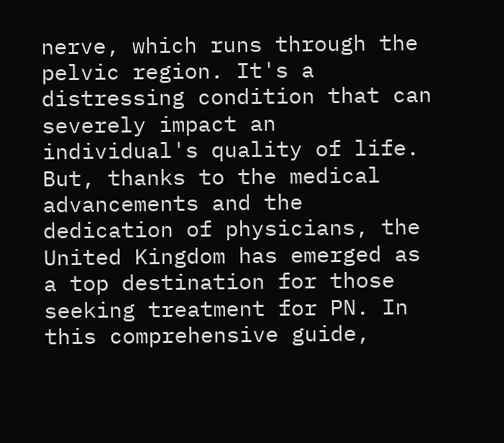nerve, which runs through the pelvic region. It's a distressing condition that can severely impact an individual's quality of life. But, thanks to the medical advancements and the dedication of physicians, the United Kingdom has emerged as a top destination for those seeking treatment for PN. In this comprehensive guide,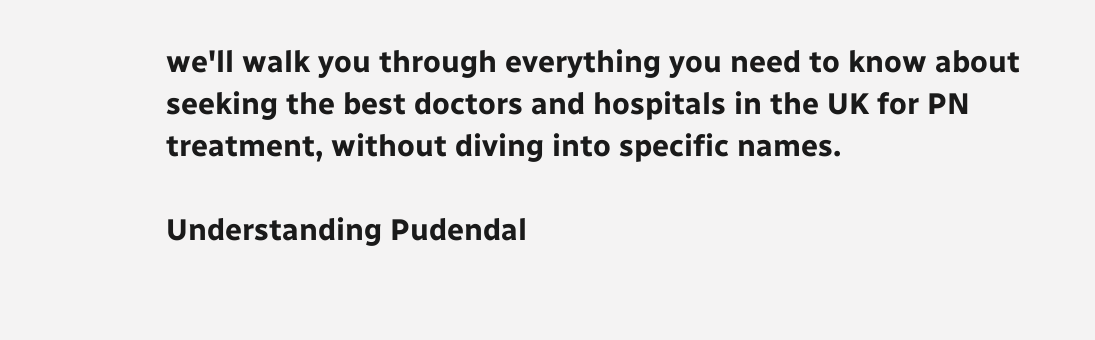we'll walk you through everything you need to know about seeking the best doctors and hospitals in the UK for PN treatment, without diving into specific names.

Understanding Pudendal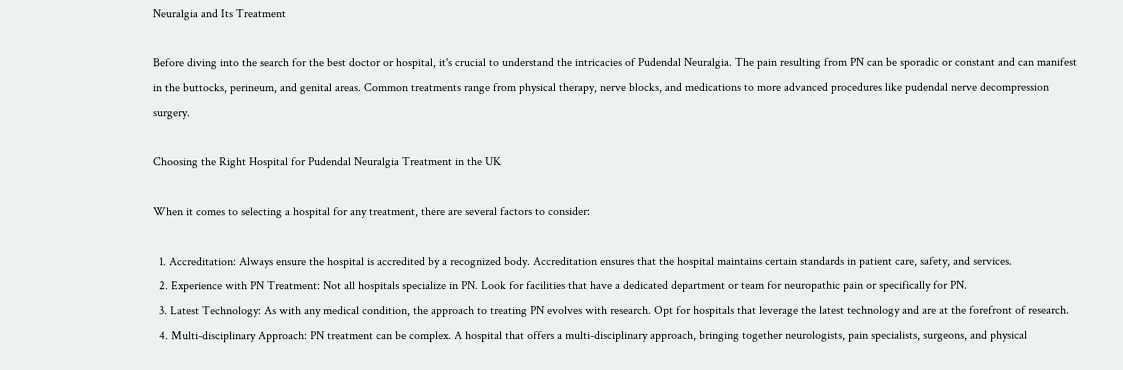Neuralgia and Its Treatment

Before diving into the search for the best doctor or hospital, it's crucial to understand the intricacies of Pudendal Neuralgia. The pain resulting from PN can be sporadic or constant and can manifest in the buttocks, perineum, and genital areas. Common treatments range from physical therapy, nerve blocks, and medications to more advanced procedures like pudendal nerve decompression surgery.

Choosing the Right Hospital for Pudendal Neuralgia Treatment in the UK

When it comes to selecting a hospital for any treatment, there are several factors to consider:

  1. Accreditation: Always ensure the hospital is accredited by a recognized body. Accreditation ensures that the hospital maintains certain standards in patient care, safety, and services.
  2. Experience with PN Treatment: Not all hospitals specialize in PN. Look for facilities that have a dedicated department or team for neuropathic pain or specifically for PN.
  3. Latest Technology: As with any medical condition, the approach to treating PN evolves with research. Opt for hospitals that leverage the latest technology and are at the forefront of research.
  4. Multi-disciplinary Approach: PN treatment can be complex. A hospital that offers a multi-disciplinary approach, bringing together neurologists, pain specialists, surgeons, and physical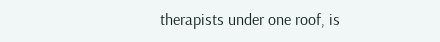therapists under one roof, is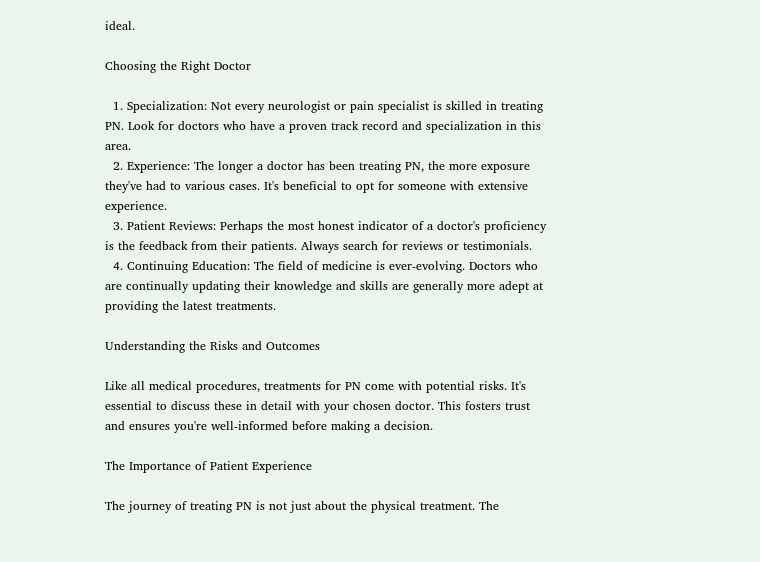ideal.

Choosing the Right Doctor

  1. Specialization: Not every neurologist or pain specialist is skilled in treating PN. Look for doctors who have a proven track record and specialization in this area.
  2. Experience: The longer a doctor has been treating PN, the more exposure they've had to various cases. It's beneficial to opt for someone with extensive experience.
  3. Patient Reviews: Perhaps the most honest indicator of a doctor's proficiency is the feedback from their patients. Always search for reviews or testimonials.
  4. Continuing Education: The field of medicine is ever-evolving. Doctors who are continually updating their knowledge and skills are generally more adept at providing the latest treatments.

Understanding the Risks and Outcomes

Like all medical procedures, treatments for PN come with potential risks. It's essential to discuss these in detail with your chosen doctor. This fosters trust and ensures you're well-informed before making a decision.

The Importance of Patient Experience

The journey of treating PN is not just about the physical treatment. The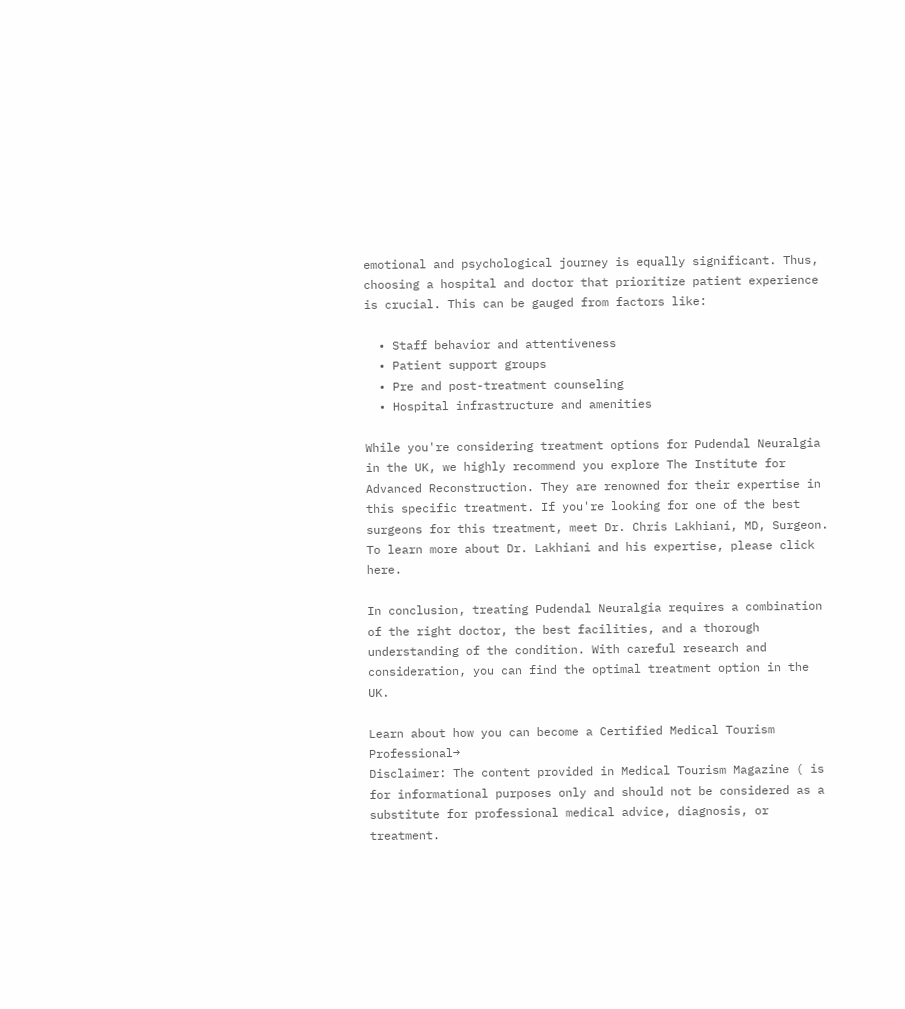emotional and psychological journey is equally significant. Thus, choosing a hospital and doctor that prioritize patient experience is crucial. This can be gauged from factors like:

  • Staff behavior and attentiveness
  • Patient support groups
  • Pre and post-treatment counseling
  • Hospital infrastructure and amenities

While you're considering treatment options for Pudendal Neuralgia in the UK, we highly recommend you explore The Institute for Advanced Reconstruction. They are renowned for their expertise in this specific treatment. If you're looking for one of the best surgeons for this treatment, meet Dr. Chris Lakhiani, MD, Surgeon. To learn more about Dr. Lakhiani and his expertise, please click here.

In conclusion, treating Pudendal Neuralgia requires a combination of the right doctor, the best facilities, and a thorough understanding of the condition. With careful research and consideration, you can find the optimal treatment option in the UK.

Learn about how you can become a Certified Medical Tourism Professional→
Disclaimer: The content provided in Medical Tourism Magazine ( is for informational purposes only and should not be considered as a substitute for professional medical advice, diagnosis, or treatment.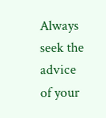Always seek the advice of your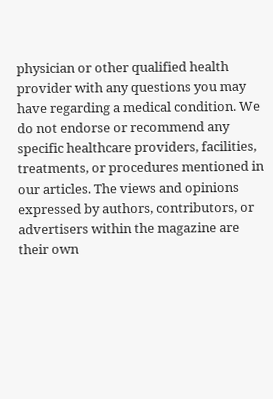physician or other qualified health provider with any questions you may have regarding a medical condition. We do not endorse or recommend any specific healthcare providers, facilities, treatments, or procedures mentioned in our articles. The views and opinions expressed by authors, contributors, or advertisers within the magazine are their own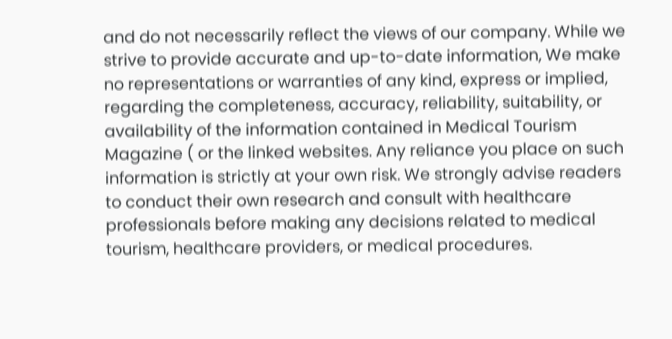and do not necessarily reflect the views of our company. While we strive to provide accurate and up-to-date information, We make no representations or warranties of any kind, express or implied, regarding the completeness, accuracy, reliability, suitability, or availability of the information contained in Medical Tourism Magazine ( or the linked websites. Any reliance you place on such information is strictly at your own risk. We strongly advise readers to conduct their own research and consult with healthcare professionals before making any decisions related to medical tourism, healthcare providers, or medical procedures.